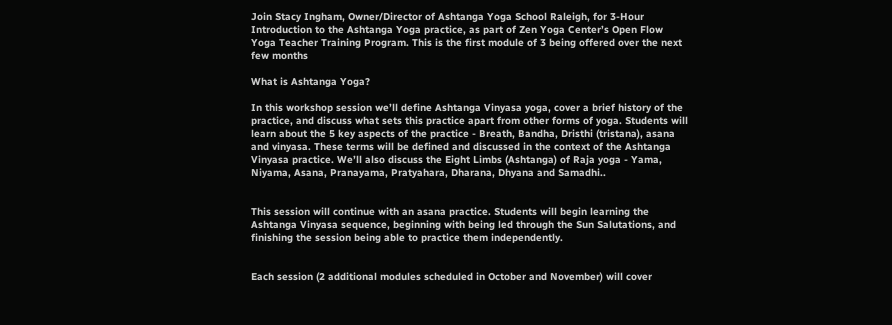Join Stacy Ingham, Owner/Director of Ashtanga Yoga School Raleigh, for 3-Hour Introduction to the Ashtanga Yoga practice, as part of Zen Yoga Center’s Open Flow Yoga Teacher Training Program. This is the first module of 3 being offered over the next few months

What is Ashtanga Yoga?

In this workshop session we’ll define Ashtanga Vinyasa yoga, cover a brief history of the practice, and discuss what sets this practice apart from other forms of yoga. Students will learn about the 5 key aspects of the practice - Breath, Bandha, Dristhi (tristana), asana and vinyasa. These terms will be defined and discussed in the context of the Ashtanga Vinyasa practice. We’ll also discuss the Eight Limbs (Ashtanga) of Raja yoga - Yama, Niyama, Asana, Pranayama, Pratyahara, Dharana, Dhyana and Samadhi..


This session will continue with an asana practice. Students will begin learning the Ashtanga Vinyasa sequence, beginning with being led through the Sun Salutations, and finishing the session being able to practice them independently.


Each session (2 additional modules scheduled in October and November) will cover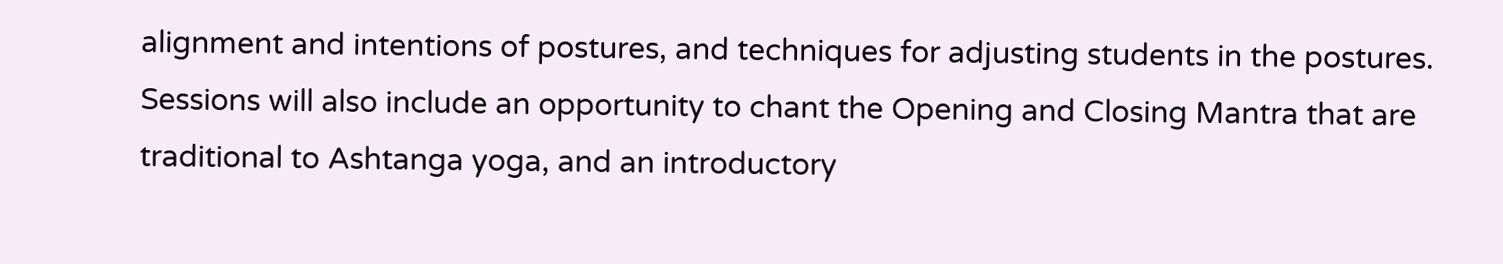alignment and intentions of postures, and techniques for adjusting students in the postures. Sessions will also include an opportunity to chant the Opening and Closing Mantra that are traditional to Ashtanga yoga, and an introductory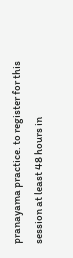pranayama practice. to register for this session at least 48 hours in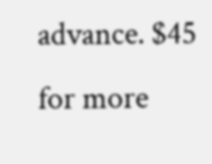advance. $45 for more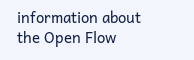information about the Open Flow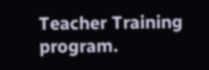Teacher Training program.